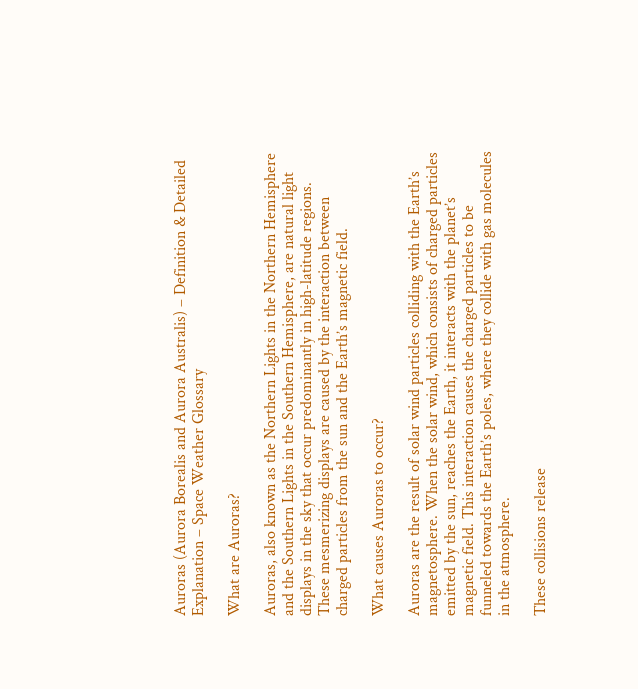Auroras (Aurora Borealis and Aurora Australis) – Definition & Detailed Explanation – Space Weather Glossary

What are Auroras?

Auroras, also known as the Northern Lights in the Northern Hemisphere and the Southern Lights in the Southern Hemisphere, are natural light displays in the sky that occur predominantly in high-latitude regions. These mesmerizing displays are caused by the interaction between charged particles from the sun and the Earth’s magnetic field.

What causes Auroras to occur?

Auroras are the result of solar wind particles colliding with the Earth’s magnetosphere. When the solar wind, which consists of charged particles emitted by the sun, reaches the Earth, it interacts with the planet’s magnetic field. This interaction causes the charged particles to be funneled towards the Earth’s poles, where they collide with gas molecules in the atmosphere.

These collisions release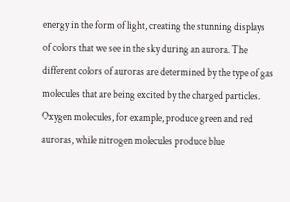energy in the form of light, creating the stunning displays of colors that we see in the sky during an aurora. The different colors of auroras are determined by the type of gas molecules that are being excited by the charged particles. Oxygen molecules, for example, produce green and red auroras, while nitrogen molecules produce blue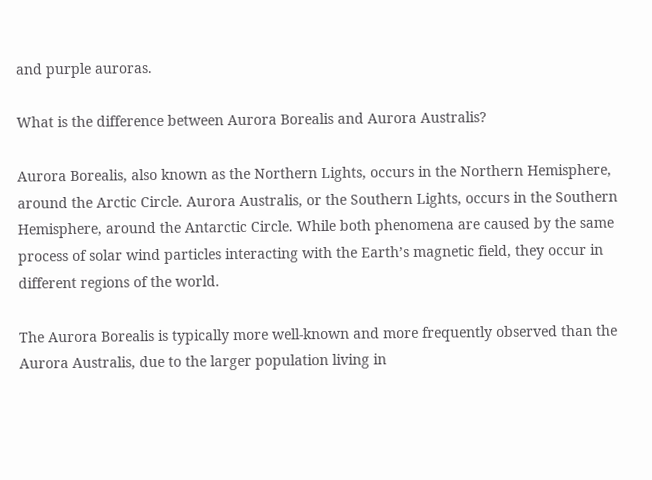and purple auroras.

What is the difference between Aurora Borealis and Aurora Australis?

Aurora Borealis, also known as the Northern Lights, occurs in the Northern Hemisphere, around the Arctic Circle. Aurora Australis, or the Southern Lights, occurs in the Southern Hemisphere, around the Antarctic Circle. While both phenomena are caused by the same process of solar wind particles interacting with the Earth’s magnetic field, they occur in different regions of the world.

The Aurora Borealis is typically more well-known and more frequently observed than the Aurora Australis, due to the larger population living in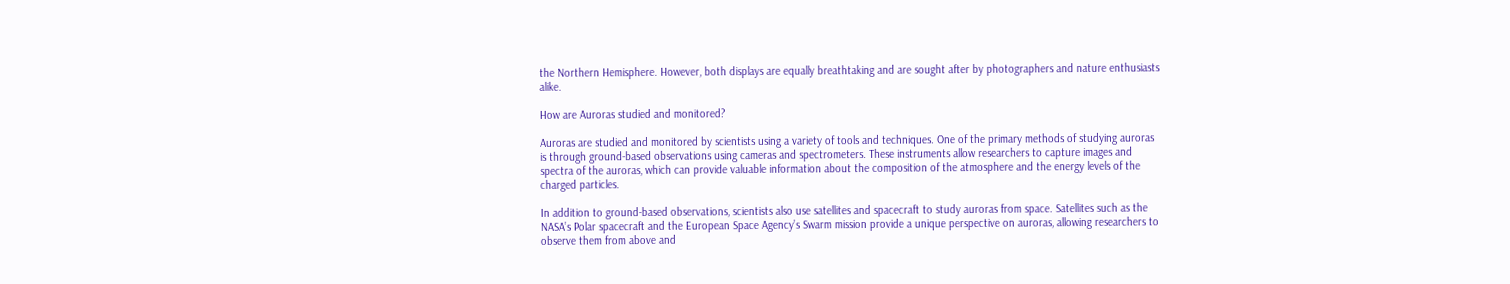the Northern Hemisphere. However, both displays are equally breathtaking and are sought after by photographers and nature enthusiasts alike.

How are Auroras studied and monitored?

Auroras are studied and monitored by scientists using a variety of tools and techniques. One of the primary methods of studying auroras is through ground-based observations using cameras and spectrometers. These instruments allow researchers to capture images and spectra of the auroras, which can provide valuable information about the composition of the atmosphere and the energy levels of the charged particles.

In addition to ground-based observations, scientists also use satellites and spacecraft to study auroras from space. Satellites such as the NASA’s Polar spacecraft and the European Space Agency’s Swarm mission provide a unique perspective on auroras, allowing researchers to observe them from above and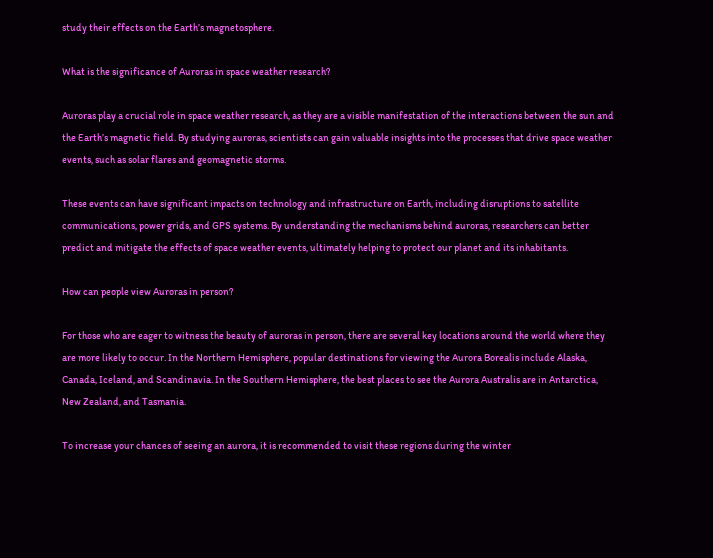study their effects on the Earth’s magnetosphere.

What is the significance of Auroras in space weather research?

Auroras play a crucial role in space weather research, as they are a visible manifestation of the interactions between the sun and the Earth’s magnetic field. By studying auroras, scientists can gain valuable insights into the processes that drive space weather events, such as solar flares and geomagnetic storms.

These events can have significant impacts on technology and infrastructure on Earth, including disruptions to satellite communications, power grids, and GPS systems. By understanding the mechanisms behind auroras, researchers can better predict and mitigate the effects of space weather events, ultimately helping to protect our planet and its inhabitants.

How can people view Auroras in person?

For those who are eager to witness the beauty of auroras in person, there are several key locations around the world where they are more likely to occur. In the Northern Hemisphere, popular destinations for viewing the Aurora Borealis include Alaska, Canada, Iceland, and Scandinavia. In the Southern Hemisphere, the best places to see the Aurora Australis are in Antarctica, New Zealand, and Tasmania.

To increase your chances of seeing an aurora, it is recommended to visit these regions during the winter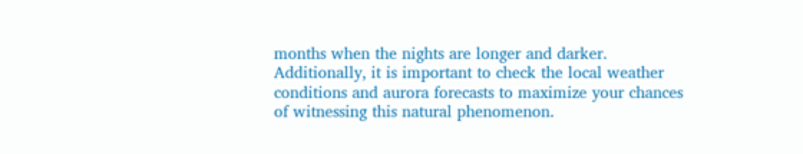months when the nights are longer and darker. Additionally, it is important to check the local weather conditions and aurora forecasts to maximize your chances of witnessing this natural phenomenon.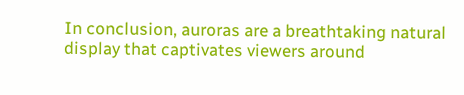In conclusion, auroras are a breathtaking natural display that captivates viewers around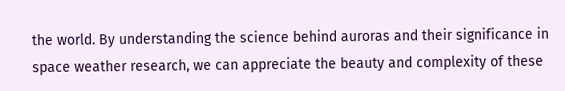the world. By understanding the science behind auroras and their significance in space weather research, we can appreciate the beauty and complexity of these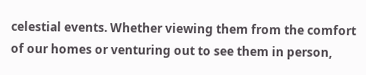celestial events. Whether viewing them from the comfort of our homes or venturing out to see them in person,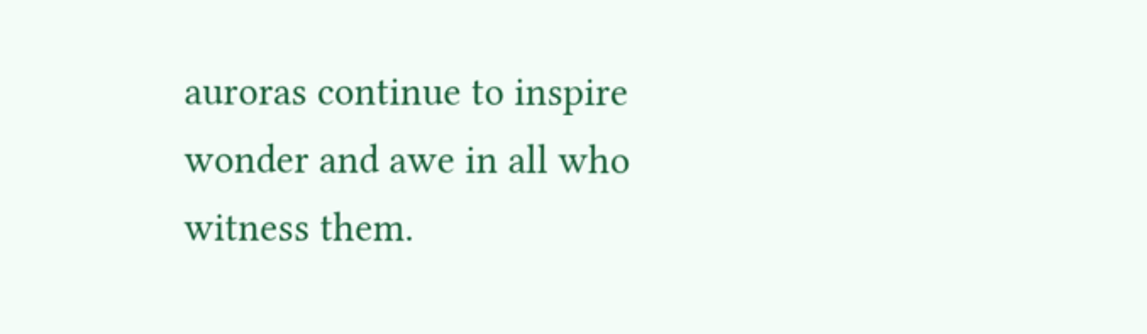auroras continue to inspire wonder and awe in all who witness them.